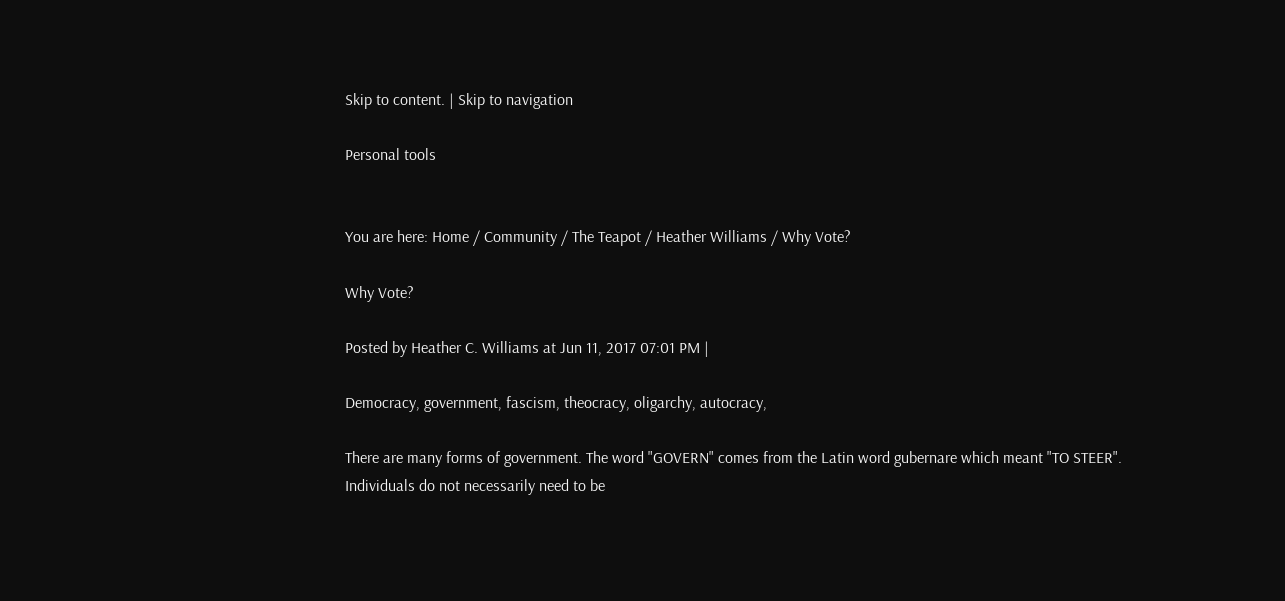Skip to content. | Skip to navigation

Personal tools


You are here: Home / Community / The Teapot / Heather Williams / Why Vote?

Why Vote?

Posted by Heather C. Williams at Jun 11, 2017 07:01 PM |

Democracy, government, fascism, theocracy, oligarchy, autocracy,

There are many forms of government. The word "GOVERN" comes from the Latin word gubernare which meant "TO STEER". Individuals do not necessarily need to be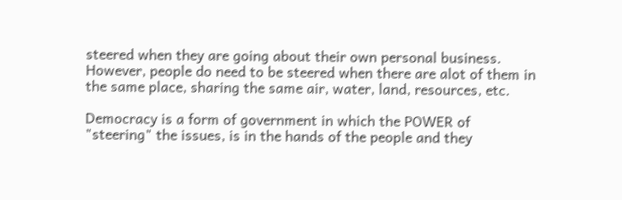steered when they are going about their own personal business. However, people do need to be steered when there are alot of them in the same place, sharing the same air, water, land, resources, etc.

Democracy is a form of government in which the POWER of "steering" the issues, is in the hands of the people and they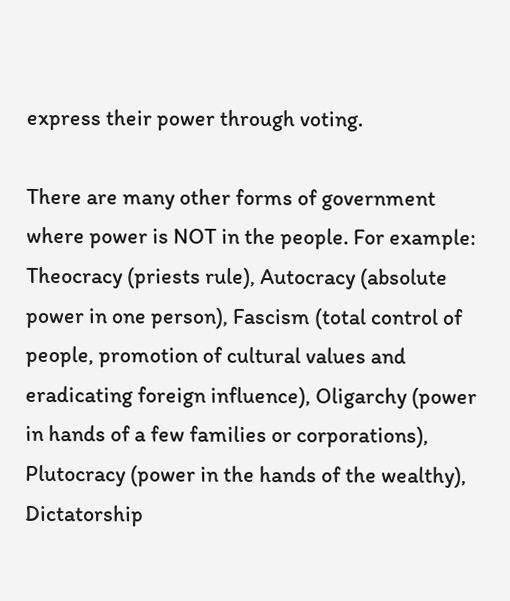express their power through voting.

There are many other forms of government where power is NOT in the people. For example: Theocracy (priests rule), Autocracy (absolute power in one person), Fascism (total control of people, promotion of cultural values and eradicating foreign influence), Oligarchy (power in hands of a few families or corporations), Plutocracy (power in the hands of the wealthy), Dictatorship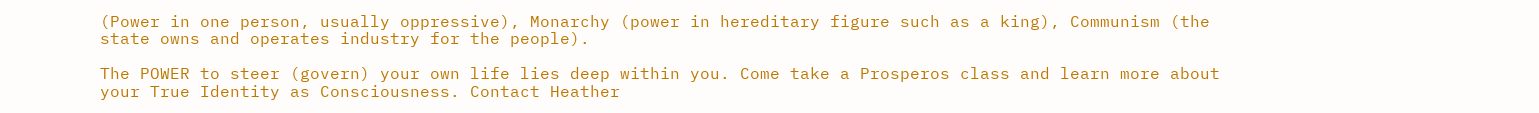(Power in one person, usually oppressive), Monarchy (power in hereditary figure such as a king), Communism (the state owns and operates industry for the people).

The POWER to steer (govern) your own life lies deep within you. Come take a Prosperos class and learn more about your True Identity as Consciousness. Contact Heather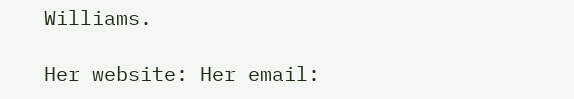Williams.

Her website: Her email: